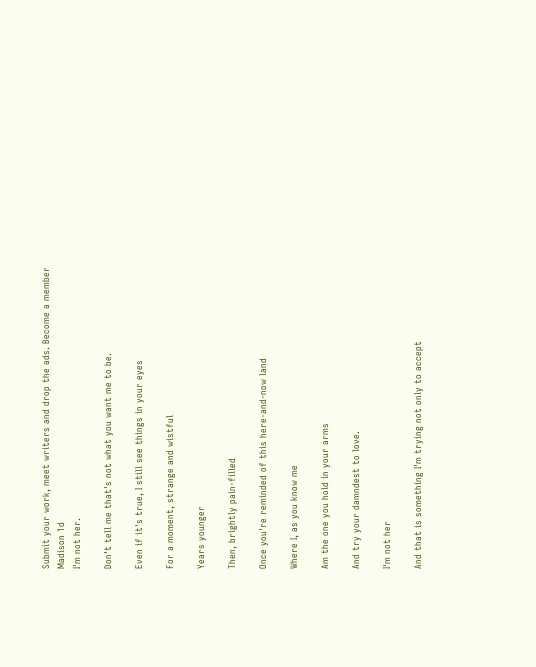Submit your work, meet writers and drop the ads. Become a member
Madison 1d
I'm not her.

Don't tell me that's not what you want me to be.

Even if it's true, I still see things in your eyes

For a moment, strange and wistful

Years younger

Then, brightly pain-filled

Once you're reminded of this here-and-now land

Where I, as you know me

Am the one you hold in your arms

And try your damndest to love.

I'm not her

And that is something I'm trying not only to accept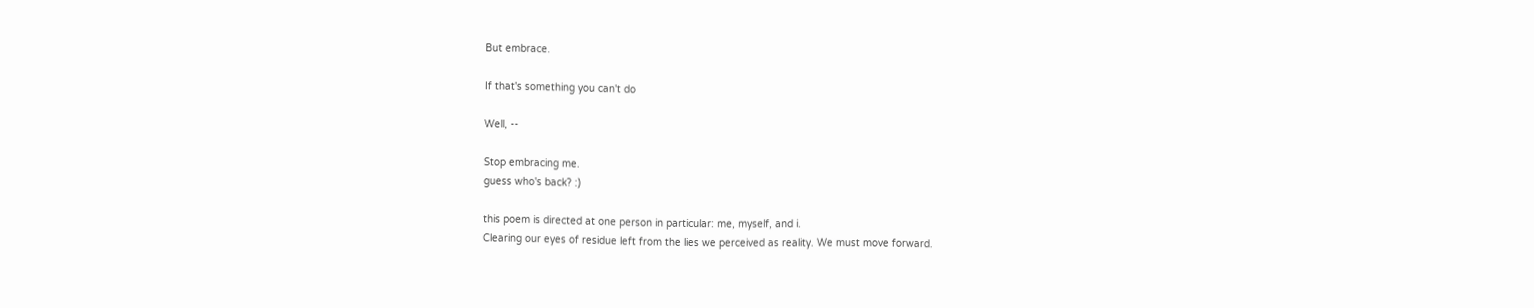But embrace.

If that's something you can't do

Well, --

Stop embracing me.
guess who's back? :)

this poem is directed at one person in particular: me, myself, and i.
Clearing our eyes of residue left from the lies we perceived as reality. We must move forward.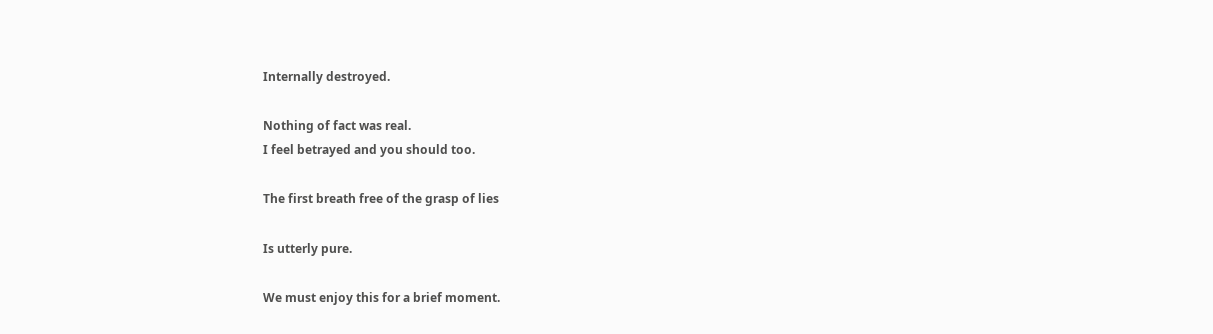Internally destroyed.

Nothing of fact was real.
I feel betrayed and you should too.

The first breath free of the grasp of lies

Is utterly pure.

We must enjoy this for a brief moment.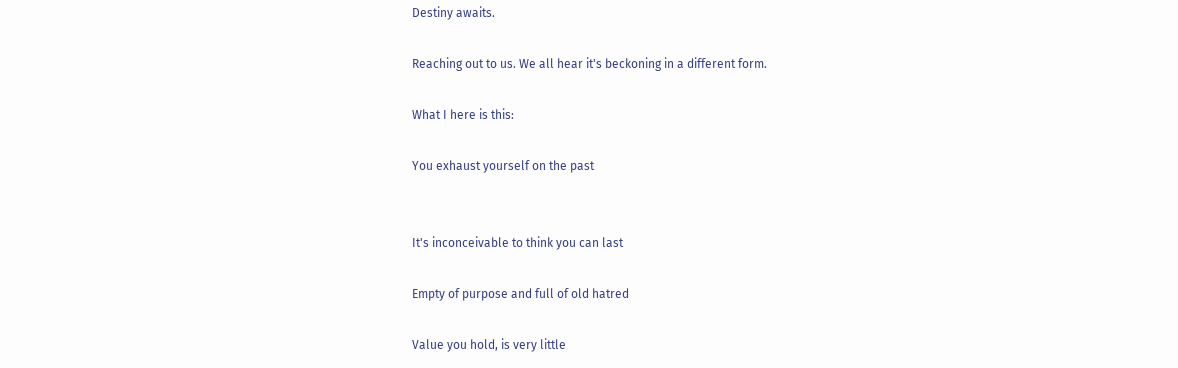Destiny awaits.

Reaching out to us. We all hear it's beckoning in a different form.

What I here is this:

You exhaust yourself on the past


It's inconceivable to think you can last

Empty of purpose and full of old hatred

Value you hold, is very little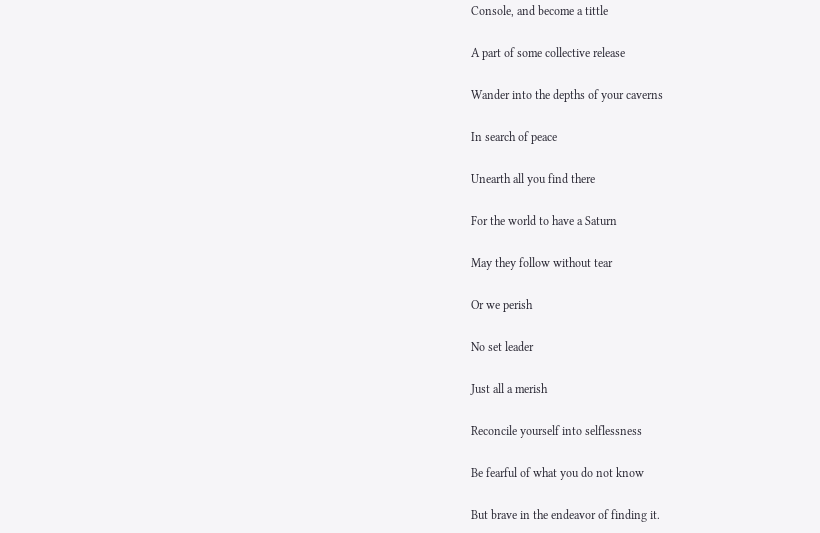Console, and become a tittle

A part of some collective release

Wander into the depths of your caverns

In search of peace

Unearth all you find there

For the world to have a Saturn

May they follow without tear

Or we perish

No set leader

Just all a merish

Reconcile yourself into selflessness

Be fearful of what you do not know

But brave in the endeavor of finding it.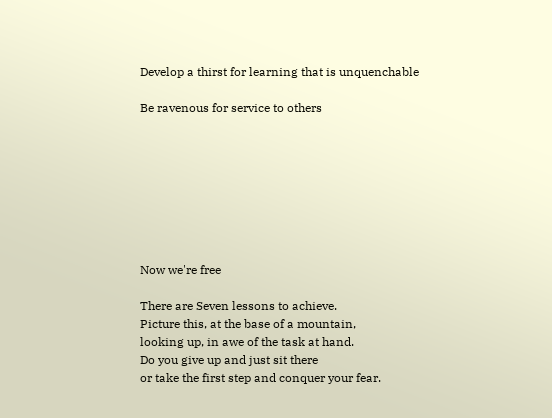Develop a thirst for learning that is unquenchable

Be ravenous for service to others








Now we're free

There are Seven lessons to achieve.
Picture this, at the base of a mountain,
looking up, in awe of the task at hand.
Do you give up and just sit there
or take the first step and conquer your fear.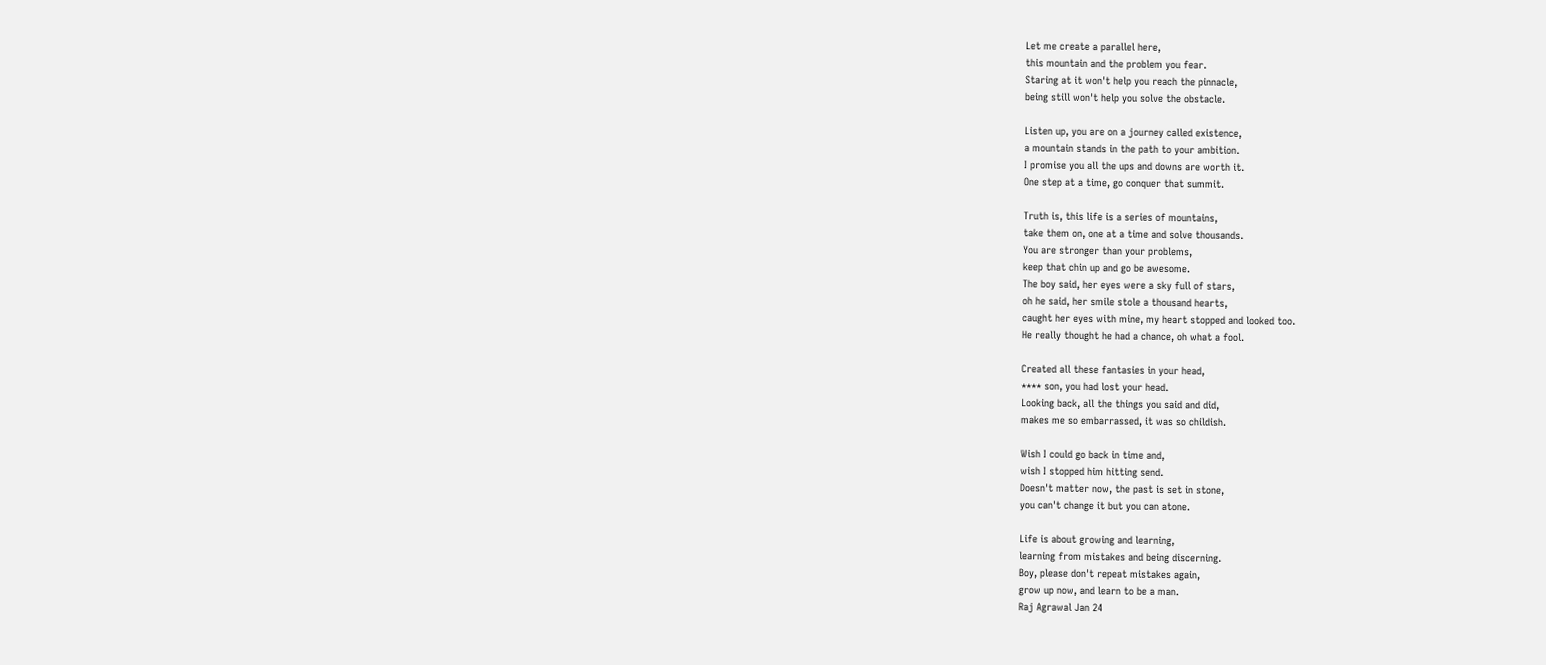Let me create a parallel here,
this mountain and the problem you fear.
Staring at it won't help you reach the pinnacle,
being still won't help you solve the obstacle.

Listen up, you are on a journey called existence,
a mountain stands in the path to your ambition.
I promise you all the ups and downs are worth it.
One step at a time, go conquer that summit.

Truth is, this life is a series of mountains,
take them on, one at a time and solve thousands.
You are stronger than your problems,
keep that chin up and go be awesome.
The boy said, her eyes were a sky full of stars,
oh he said, her smile stole a thousand hearts,
caught her eyes with mine, my heart stopped and looked too.
He really thought he had a chance, oh what a fool.

Created all these fantasies in your head,
**** son, you had lost your head.
Looking back, all the things you said and did,
makes me so embarrassed, it was so childish.

Wish I could go back in time and,
wish I stopped him hitting send.
Doesn't matter now, the past is set in stone,
you can't change it but you can atone.

Life is about growing and learning,
learning from mistakes and being discerning.
Boy, please don't repeat mistakes again,
grow up now, and learn to be a man.
Raj Agrawal Jan 24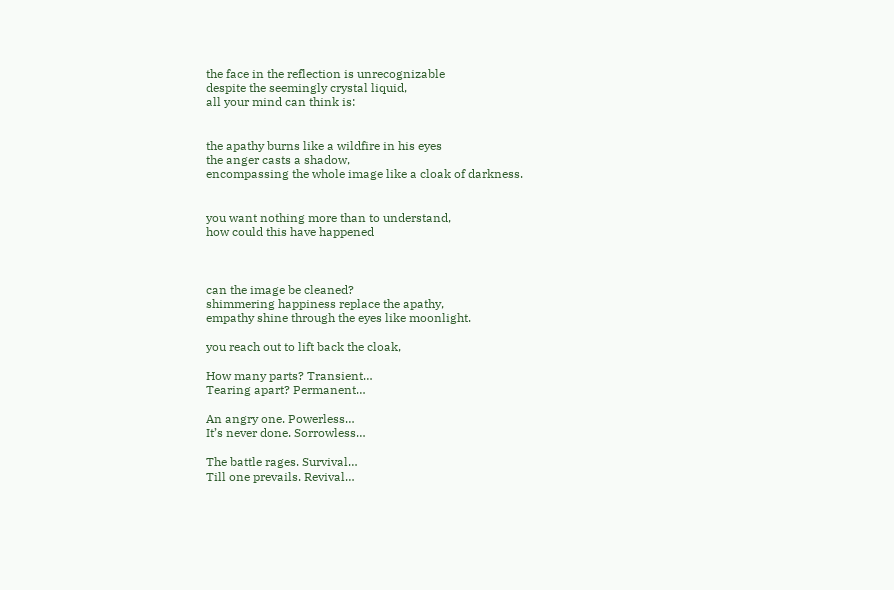the face in the reflection is unrecognizable
despite the seemingly crystal liquid,
all your mind can think is:


the apathy burns like a wildfire in his eyes
the anger casts a shadow,
encompassing the whole image like a cloak of darkness.


you want nothing more than to understand,
how could this have happened



can the image be cleaned?
shimmering happiness replace the apathy,
empathy shine through the eyes like moonlight.

you reach out to lift back the cloak,

How many parts? Transient…
Tearing apart? Permanent…

An angry one. Powerless…
It’s never done. Sorrowless…

The battle rages. Survival…
Till one prevails. Revival…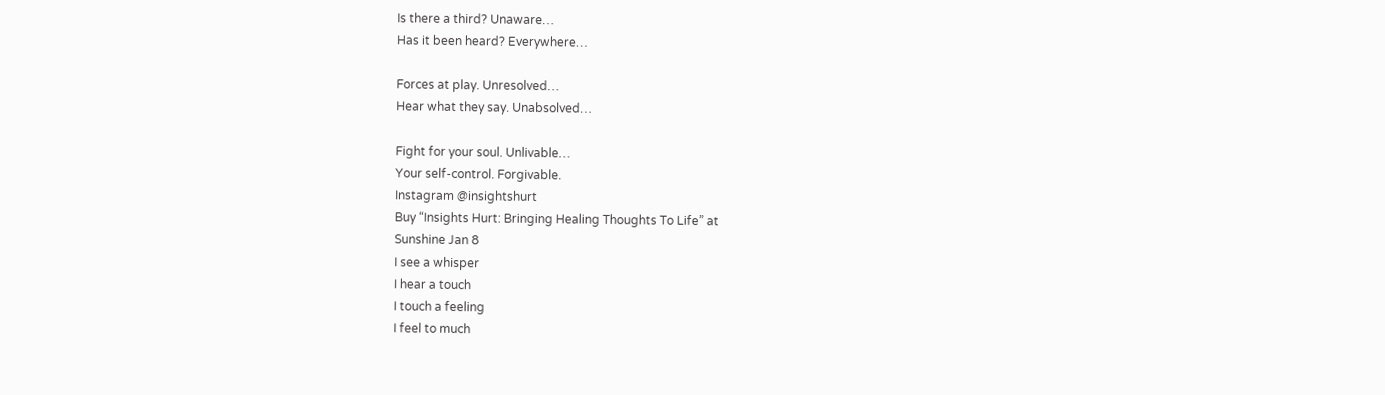Is there a third? Unaware…
Has it been heard? Everywhere…

Forces at play. Unresolved…
Hear what they say. Unabsolved…

Fight for your soul. Unlivable…
Your self-control. Forgivable.
Instagram @insightshurt
Buy “Insights Hurt: Bringing Healing Thoughts To Life” at
Sunshine Jan 8
I see a whisper
I hear a touch
I touch a feeling
I feel to much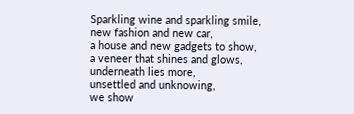Sparkling wine and sparkling smile,
new fashion and new car,
a house and new gadgets to show,
a veneer that shines and glows,
underneath lies more,
unsettled and unknowing,
we show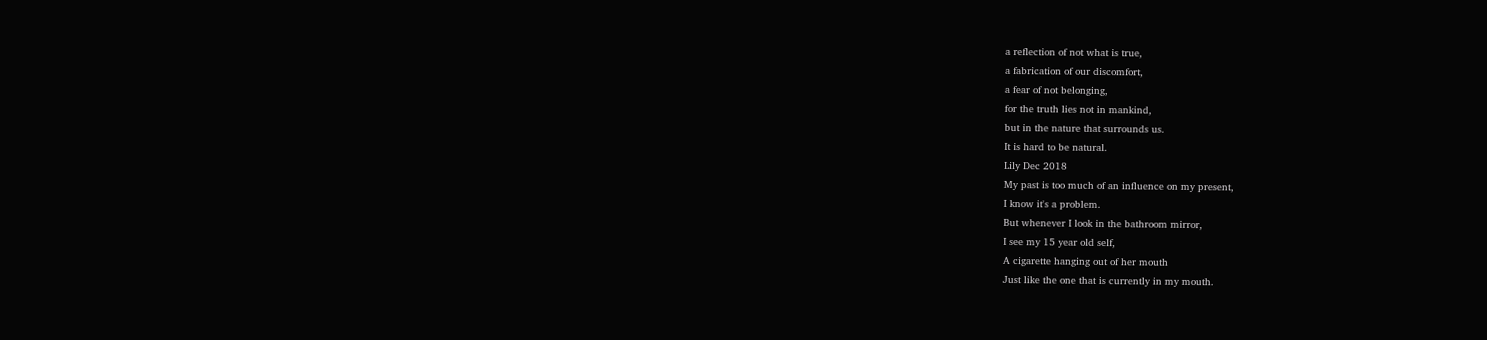a reflection of not what is true,
a fabrication of our discomfort,
a fear of not belonging,
for the truth lies not in mankind,
but in the nature that surrounds us.
It is hard to be natural.
Lily Dec 2018
My past is too much of an influence on my present,
I know it's a problem.
But whenever I look in the bathroom mirror,
I see my 15 year old self,
A cigarette hanging out of her mouth
Just like the one that is currently in my mouth.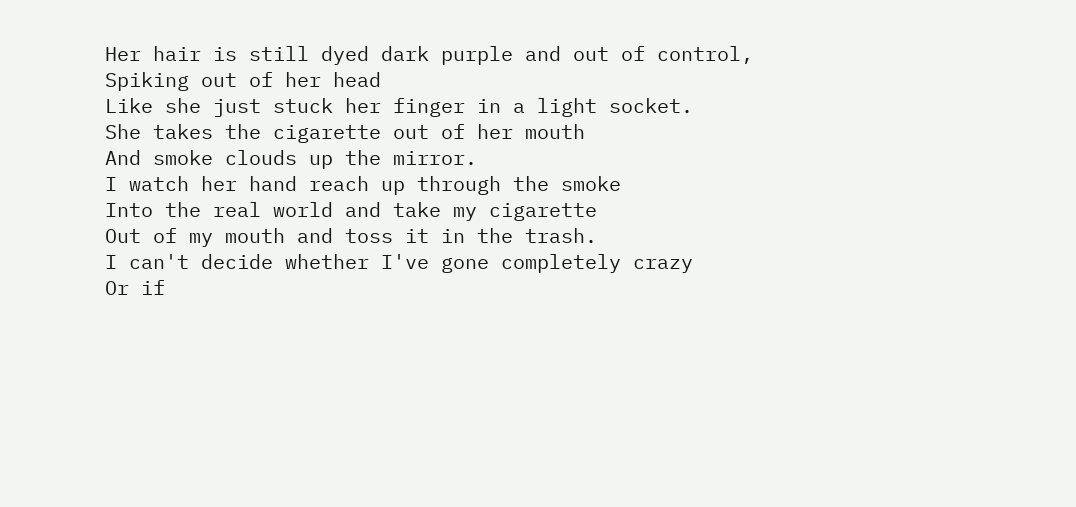Her hair is still dyed dark purple and out of control,
Spiking out of her head
Like she just stuck her finger in a light socket.
She takes the cigarette out of her mouth
And smoke clouds up the mirror.
I watch her hand reach up through the smoke
Into the real world and take my cigarette
Out of my mouth and toss it in the trash.
I can't decide whether I've gone completely crazy
Or if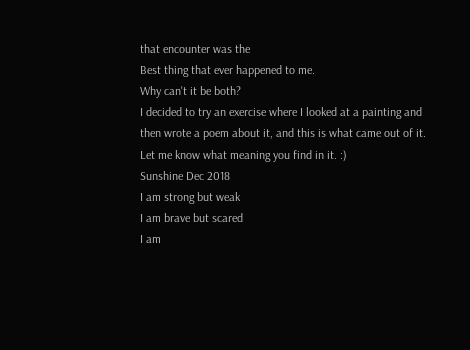that encounter was the
Best thing that ever happened to me.
Why can't it be both?
I decided to try an exercise where I looked at a painting and then wrote a poem about it, and this is what came out of it.  Let me know what meaning you find in it. :)
Sunshine Dec 2018
I am strong but weak
I am brave but scared
I am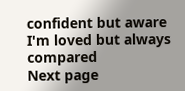confident but aware
I'm loved but always compared
Next page